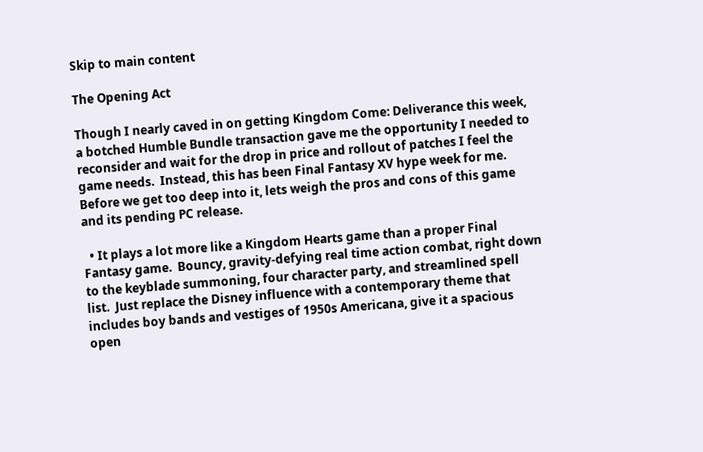Skip to main content

The Opening Act

Though I nearly caved in on getting Kingdom Come: Deliverance this week, a botched Humble Bundle transaction gave me the opportunity I needed to reconsider and wait for the drop in price and rollout of patches I feel the game needs.  Instead, this has been Final Fantasy XV hype week for me.
Before we get too deep into it, lets weigh the pros and cons of this game and its pending PC release.

  • It plays a lot more like a Kingdom Hearts game than a proper Final Fantasy game.  Bouncy, gravity-defying real time action combat, right down to the keyblade summoning, four character party, and streamlined spell list.  Just replace the Disney influence with a contemporary theme that includes boy bands and vestiges of 1950s Americana, give it a spacious open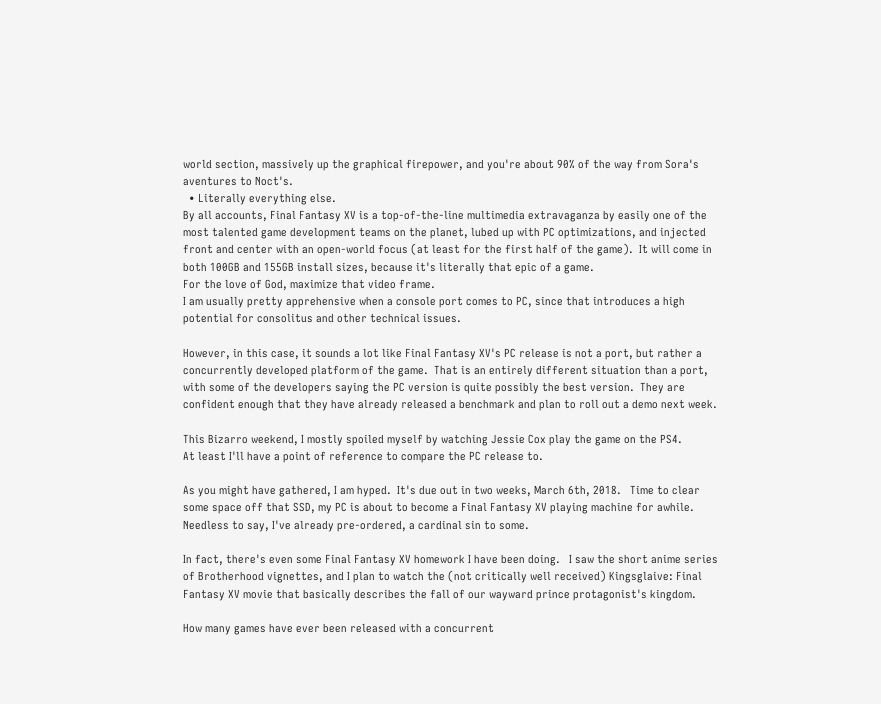world section, massively up the graphical firepower, and you're about 90% of the way from Sora's aventures to Noct's.
  • Literally everything else.
By all accounts, Final Fantasy XV is a top-of-the-line multimedia extravaganza by easily one of the most talented game development teams on the planet, lubed up with PC optimizations, and injected front and center with an open-world focus (at least for the first half of the game).  It will come in both 100GB and 155GB install sizes, because it's literally that epic of a game.
For the love of God, maximize that video frame.
I am usually pretty apprehensive when a console port comes to PC, since that introduces a high potential for consolitus and other technical issues.

However, in this case, it sounds a lot like Final Fantasy XV's PC release is not a port, but rather a concurrently developed platform of the game.  That is an entirely different situation than a port, with some of the developers saying the PC version is quite possibly the best version.  They are confident enough that they have already released a benchmark and plan to roll out a demo next week.

This Bizarro weekend, I mostly spoiled myself by watching Jessie Cox play the game on the PS4.
At least I'll have a point of reference to compare the PC release to.

As you might have gathered, I am hyped.  It's due out in two weeks, March 6th, 2018.   Time to clear some space off that SSD, my PC is about to become a Final Fantasy XV playing machine for awhile.  Needless to say, I've already pre-ordered, a cardinal sin to some.

In fact, there's even some Final Fantasy XV homework I have been doing.   I saw the short anime series of Brotherhood vignettes, and I plan to watch the (not critically well received) Kingsglaive: Final Fantasy XV movie that basically describes the fall of our wayward prince protagonist's kingdom.

How many games have ever been released with a concurrent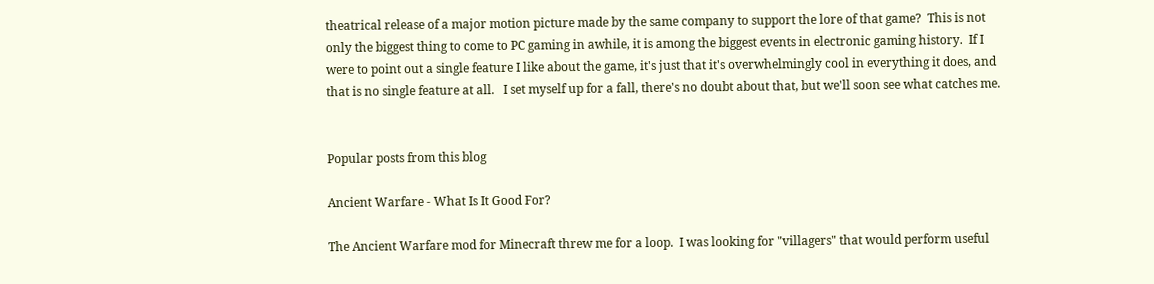theatrical release of a major motion picture made by the same company to support the lore of that game?  This is not only the biggest thing to come to PC gaming in awhile, it is among the biggest events in electronic gaming history.  If I were to point out a single feature I like about the game, it's just that it's overwhelmingly cool in everything it does, and that is no single feature at all.   I set myself up for a fall, there's no doubt about that, but we'll soon see what catches me.


Popular posts from this blog

Ancient Warfare - What Is It Good For?

The Ancient Warfare mod for Minecraft threw me for a loop.  I was looking for "villagers" that would perform useful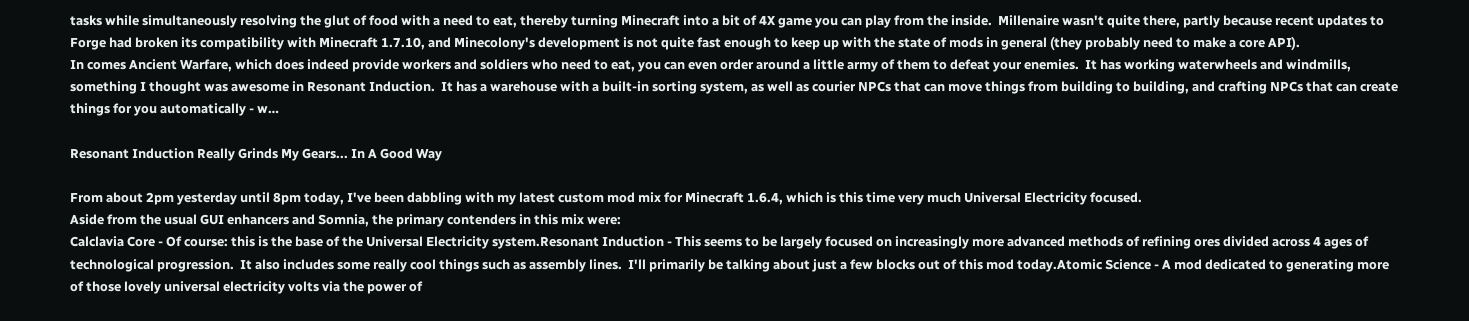tasks while simultaneously resolving the glut of food with a need to eat, thereby turning Minecraft into a bit of 4X game you can play from the inside.  Millenaire wasn't quite there, partly because recent updates to Forge had broken its compatibility with Minecraft 1.7.10, and Minecolony's development is not quite fast enough to keep up with the state of mods in general (they probably need to make a core API).
In comes Ancient Warfare, which does indeed provide workers and soldiers who need to eat, you can even order around a little army of them to defeat your enemies.  It has working waterwheels and windmills, something I thought was awesome in Resonant Induction.  It has a warehouse with a built-in sorting system, as well as courier NPCs that can move things from building to building, and crafting NPCs that can create things for you automatically - w…

Resonant Induction Really Grinds My Gears... In A Good Way

From about 2pm yesterday until 8pm today, I've been dabbling with my latest custom mod mix for Minecraft 1.6.4, which is this time very much Universal Electricity focused.
Aside from the usual GUI enhancers and Somnia, the primary contenders in this mix were:
Calclavia Core - Of course: this is the base of the Universal Electricity system.Resonant Induction - This seems to be largely focused on increasingly more advanced methods of refining ores divided across 4 ages of technological progression.  It also includes some really cool things such as assembly lines.  I'll primarily be talking about just a few blocks out of this mod today.Atomic Science - A mod dedicated to generating more of those lovely universal electricity volts via the power of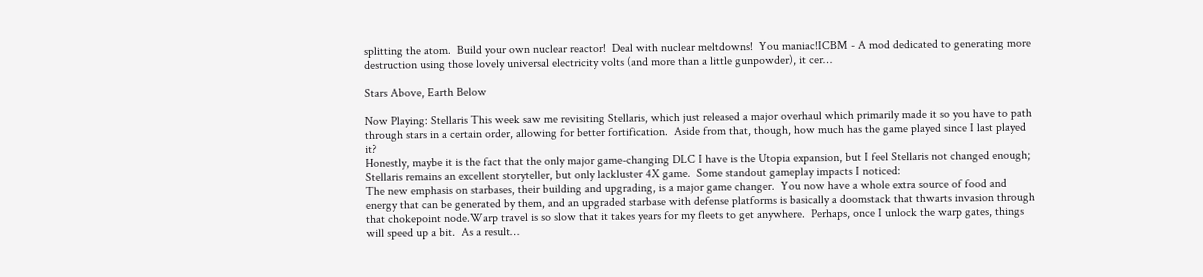splitting the atom.  Build your own nuclear reactor!  Deal with nuclear meltdowns!  You maniac!ICBM - A mod dedicated to generating more destruction using those lovely universal electricity volts (and more than a little gunpowder), it cer…

Stars Above, Earth Below

Now Playing: Stellaris This week saw me revisiting Stellaris, which just released a major overhaul which primarily made it so you have to path through stars in a certain order, allowing for better fortification.  Aside from that, though, how much has the game played since I last played it?
Honestly, maybe it is the fact that the only major game-changing DLC I have is the Utopia expansion, but I feel Stellaris not changed enough; Stellaris remains an excellent storyteller, but only lackluster 4X game.  Some standout gameplay impacts I noticed:
The new emphasis on starbases, their building and upgrading, is a major game changer.  You now have a whole extra source of food and energy that can be generated by them, and an upgraded starbase with defense platforms is basically a doomstack that thwarts invasion through that chokepoint node.Warp travel is so slow that it takes years for my fleets to get anywhere.  Perhaps, once I unlock the warp gates, things will speed up a bit.  As a result…